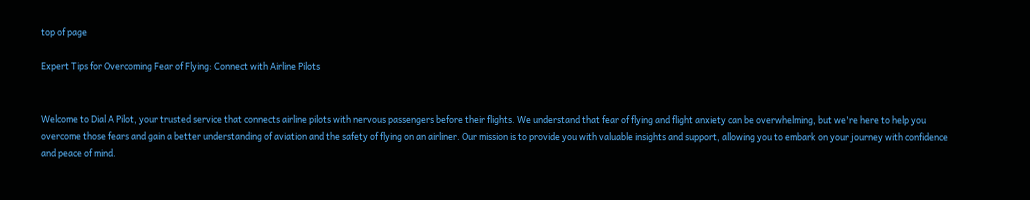top of page

Expert Tips for Overcoming Fear of Flying: Connect with Airline Pilots


Welcome to Dial A Pilot, your trusted service that connects airline pilots with nervous passengers before their flights. We understand that fear of flying and flight anxiety can be overwhelming, but we're here to help you overcome those fears and gain a better understanding of aviation and the safety of flying on an airliner. Our mission is to provide you with valuable insights and support, allowing you to embark on your journey with confidence and peace of mind.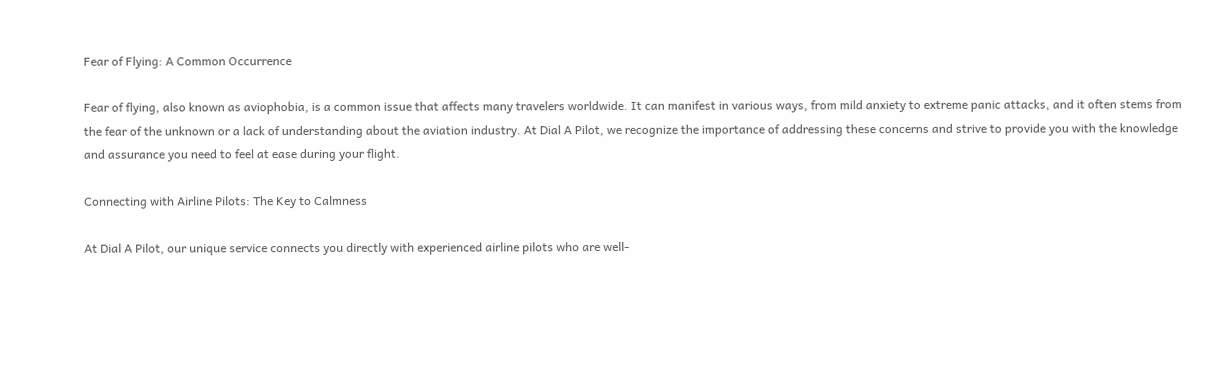Fear of Flying: A Common Occurrence

Fear of flying, also known as aviophobia, is a common issue that affects many travelers worldwide. It can manifest in various ways, from mild anxiety to extreme panic attacks, and it often stems from the fear of the unknown or a lack of understanding about the aviation industry. At Dial A Pilot, we recognize the importance of addressing these concerns and strive to provide you with the knowledge and assurance you need to feel at ease during your flight.

Connecting with Airline Pilots: The Key to Calmness

At Dial A Pilot, our unique service connects you directly with experienced airline pilots who are well-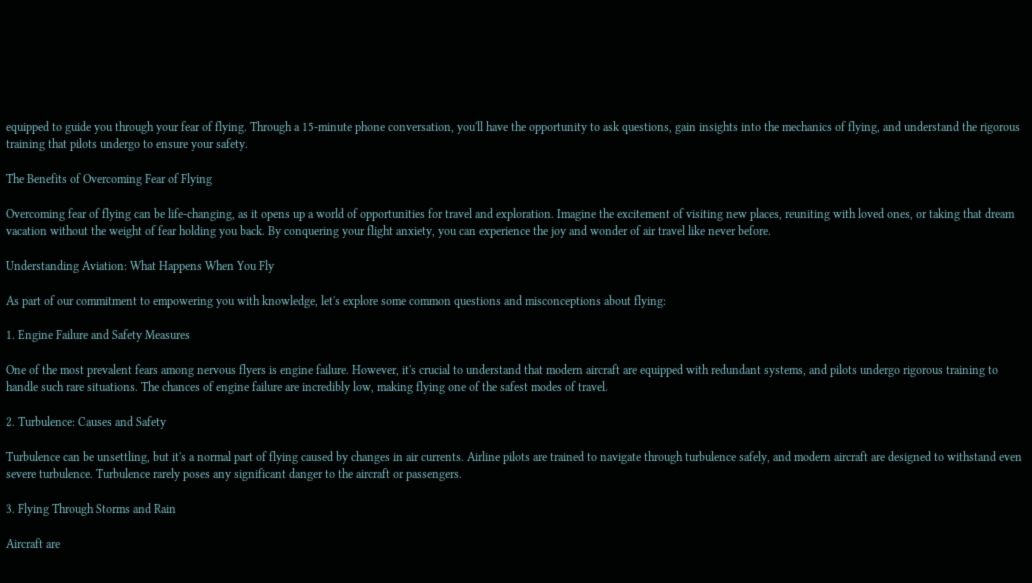equipped to guide you through your fear of flying. Through a 15-minute phone conversation, you'll have the opportunity to ask questions, gain insights into the mechanics of flying, and understand the rigorous training that pilots undergo to ensure your safety.

The Benefits of Overcoming Fear of Flying

Overcoming fear of flying can be life-changing, as it opens up a world of opportunities for travel and exploration. Imagine the excitement of visiting new places, reuniting with loved ones, or taking that dream vacation without the weight of fear holding you back. By conquering your flight anxiety, you can experience the joy and wonder of air travel like never before.

Understanding Aviation: What Happens When You Fly

As part of our commitment to empowering you with knowledge, let's explore some common questions and misconceptions about flying:

1. Engine Failure and Safety Measures

One of the most prevalent fears among nervous flyers is engine failure. However, it's crucial to understand that modern aircraft are equipped with redundant systems, and pilots undergo rigorous training to handle such rare situations. The chances of engine failure are incredibly low, making flying one of the safest modes of travel.

2. Turbulence: Causes and Safety

Turbulence can be unsettling, but it's a normal part of flying caused by changes in air currents. Airline pilots are trained to navigate through turbulence safely, and modern aircraft are designed to withstand even severe turbulence. Turbulence rarely poses any significant danger to the aircraft or passengers.

3. Flying Through Storms and Rain

Aircraft are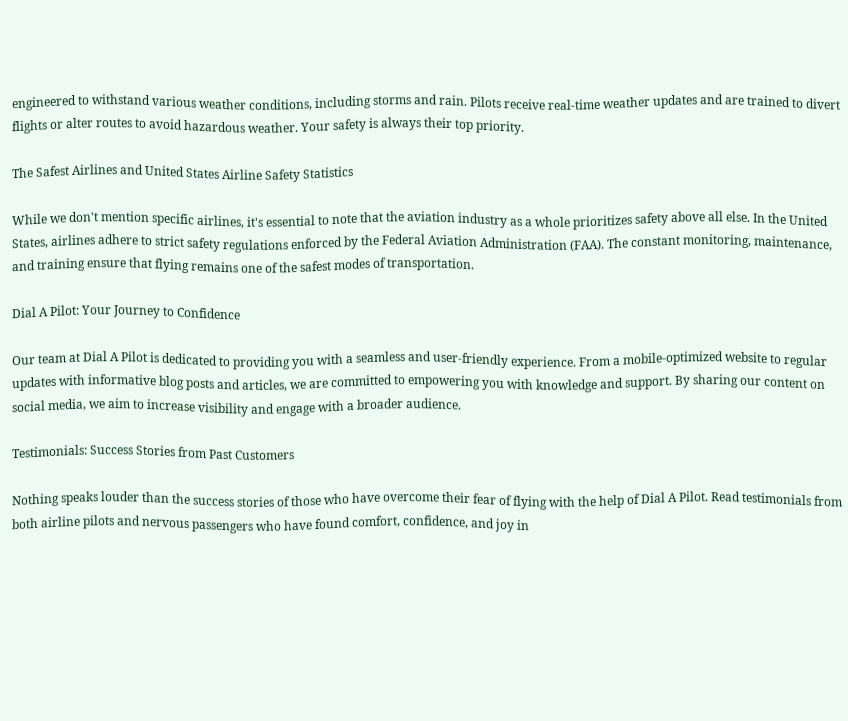engineered to withstand various weather conditions, including storms and rain. Pilots receive real-time weather updates and are trained to divert flights or alter routes to avoid hazardous weather. Your safety is always their top priority.

The Safest Airlines and United States Airline Safety Statistics

While we don't mention specific airlines, it's essential to note that the aviation industry as a whole prioritizes safety above all else. In the United States, airlines adhere to strict safety regulations enforced by the Federal Aviation Administration (FAA). The constant monitoring, maintenance, and training ensure that flying remains one of the safest modes of transportation.

Dial A Pilot: Your Journey to Confidence

Our team at Dial A Pilot is dedicated to providing you with a seamless and user-friendly experience. From a mobile-optimized website to regular updates with informative blog posts and articles, we are committed to empowering you with knowledge and support. By sharing our content on social media, we aim to increase visibility and engage with a broader audience.

Testimonials: Success Stories from Past Customers

Nothing speaks louder than the success stories of those who have overcome their fear of flying with the help of Dial A Pilot. Read testimonials from both airline pilots and nervous passengers who have found comfort, confidence, and joy in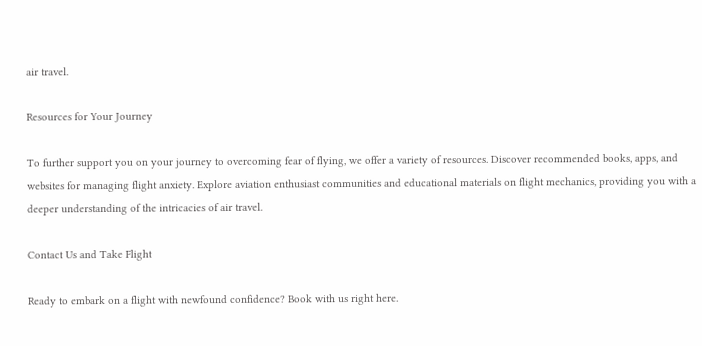air travel.

Resources for Your Journey

To further support you on your journey to overcoming fear of flying, we offer a variety of resources. Discover recommended books, apps, and websites for managing flight anxiety. Explore aviation enthusiast communities and educational materials on flight mechanics, providing you with a deeper understanding of the intricacies of air travel.

Contact Us and Take Flight

Ready to embark on a flight with newfound confidence? Book with us right here.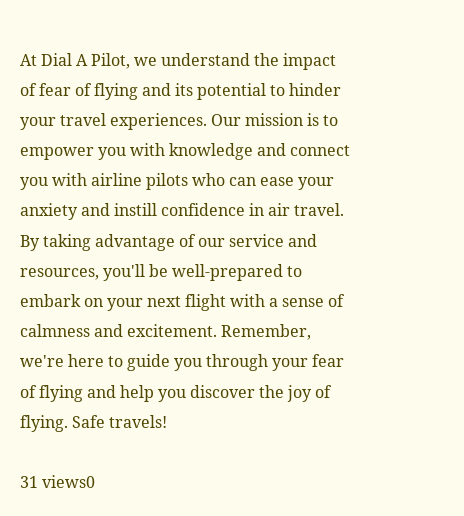At Dial A Pilot, we understand the impact of fear of flying and its potential to hinder your travel experiences. Our mission is to empower you with knowledge and connect you with airline pilots who can ease your anxiety and instill confidence in air travel. By taking advantage of our service and resources, you'll be well-prepared to embark on your next flight with a sense of calmness and excitement. Remember, we're here to guide you through your fear of flying and help you discover the joy of flying. Safe travels!

31 views0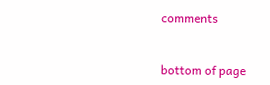comments


bottom of page